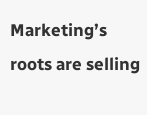Marketing’s roots are selling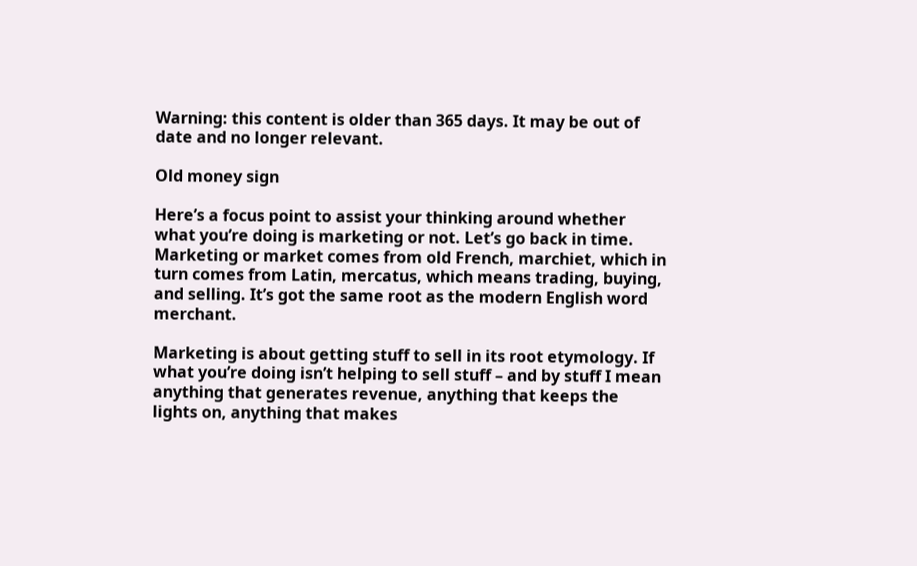Warning: this content is older than 365 days. It may be out of date and no longer relevant.

Old money sign

Here’s a focus point to assist your thinking around whether what you’re doing is marketing or not. Let’s go back in time. Marketing or market comes from old French, marchiet, which in turn comes from Latin, mercatus, which means trading, buying, and selling. It’s got the same root as the modern English word merchant.

Marketing is about getting stuff to sell in its root etymology. If what you’re doing isn’t helping to sell stuff – and by stuff I mean anything that generates revenue, anything that keeps the lights on, anything that makes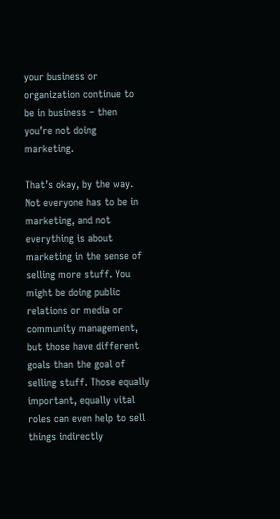your business or organization continue to be in business – then you’re not doing marketing.

That’s okay, by the way. Not everyone has to be in marketing, and not everything is about marketing in the sense of selling more stuff. You might be doing public relations or media or community management, but those have different goals than the goal of selling stuff. Those equally important, equally vital roles can even help to sell things indirectly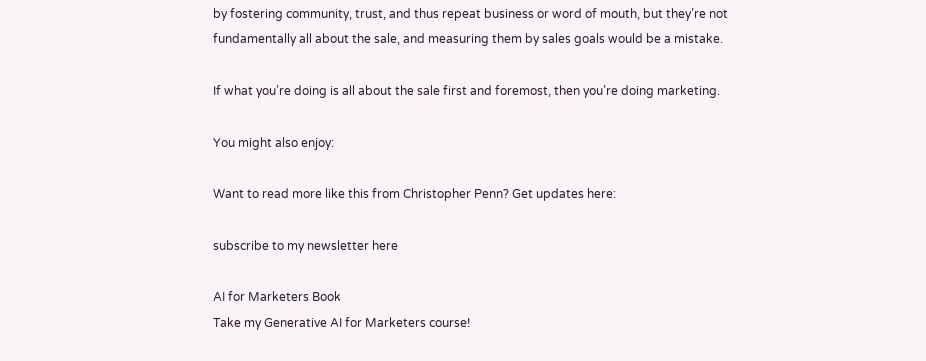by fostering community, trust, and thus repeat business or word of mouth, but they’re not fundamentally all about the sale, and measuring them by sales goals would be a mistake.

If what you’re doing is all about the sale first and foremost, then you’re doing marketing.

You might also enjoy:

Want to read more like this from Christopher Penn? Get updates here:

subscribe to my newsletter here

AI for Marketers Book
Take my Generative AI for Marketers course!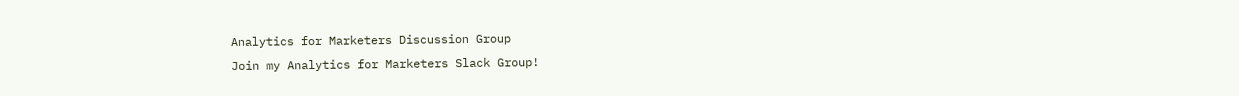Analytics for Marketers Discussion Group
Join my Analytics for Marketers Slack Group!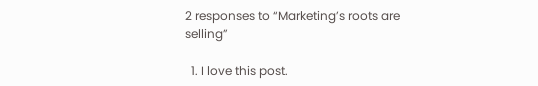2 responses to “Marketing’s roots are selling”

  1. I love this post.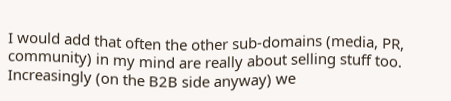I would add that often the other sub-domains (media, PR, community) in my mind are really about selling stuff too. Increasingly (on the B2B side anyway) we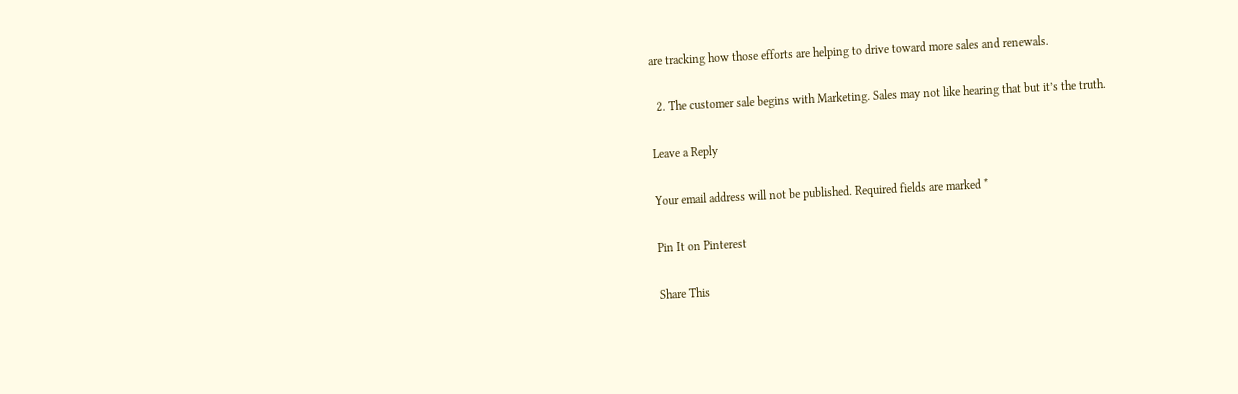are tracking how those efforts are helping to drive toward more sales and renewals.

  2. The customer sale begins with Marketing. Sales may not like hearing that but it’s the truth.

Leave a Reply

Your email address will not be published. Required fields are marked *

Pin It on Pinterest

Share This